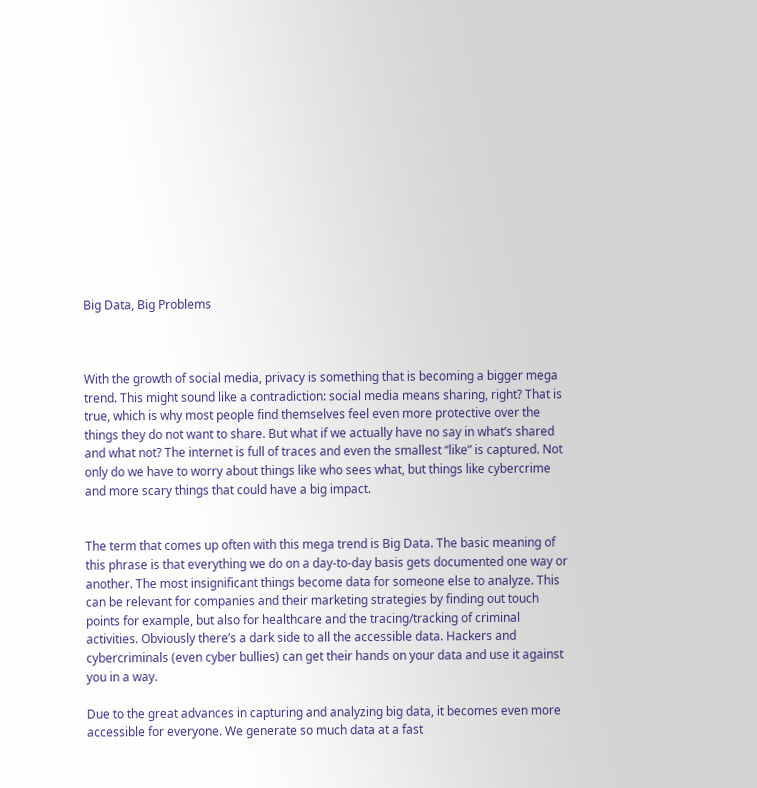Big Data, Big Problems



With the growth of social media, privacy is something that is becoming a bigger mega trend. This might sound like a contradiction: social media means sharing, right? That is true, which is why most people find themselves feel even more protective over the things they do not want to share. But what if we actually have no say in what’s shared and what not? The internet is full of traces and even the smallest “like” is captured. Not only do we have to worry about things like who sees what, but things like cybercrime and more scary things that could have a big impact.


The term that comes up often with this mega trend is Big Data. The basic meaning of this phrase is that everything we do on a day-to-day basis gets documented one way or another. The most insignificant things become data for someone else to analyze. This can be relevant for companies and their marketing strategies by finding out touch points for example, but also for healthcare and the tracing/tracking of criminal activities. Obviously there’s a dark side to all the accessible data. Hackers and cybercriminals (even cyber bullies) can get their hands on your data and use it against you in a way.

Due to the great advances in capturing and analyzing big data, it becomes even more accessible for everyone. We generate so much data at a fast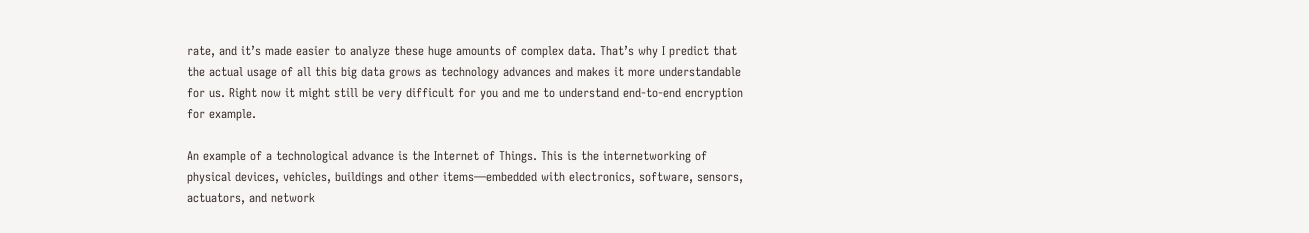rate, and it’s made easier to analyze these huge amounts of complex data. That’s why I predict that the actual usage of all this big data grows as technology advances and makes it more understandable for us. Right now it might still be very difficult for you and me to understand end-to-end encryption for example.

An example of a technological advance is the Internet of Things. This is the internetworking of physical devices, vehicles, buildings and other items—embedded with electronics, software, sensors, actuators, and network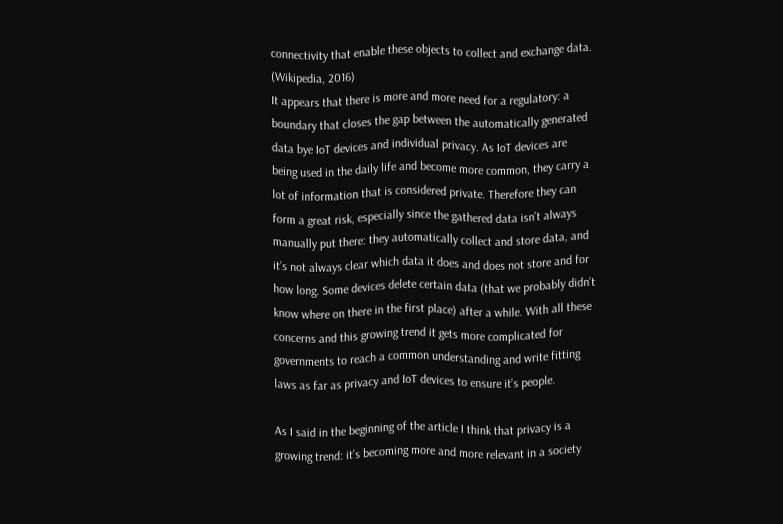connectivity that enable these objects to collect and exchange data. (Wikipedia, 2016)
It appears that there is more and more need for a regulatory: a boundary that closes the gap between the automatically generated data bye IoT devices and individual privacy. As IoT devices are being used in the daily life and become more common, they carry a lot of information that is considered private. Therefore they can form a great risk, especially since the gathered data isn’t always manually put there: they automatically collect and store data, and it’s not always clear which data it does and does not store and for how long. Some devices delete certain data (that we probably didn’t know where on there in the first place) after a while. With all these concerns and this growing trend it gets more complicated for governments to reach a common understanding and write fitting laws as far as privacy and IoT devices to ensure it’s people.

As I said in the beginning of the article I think that privacy is a growing trend: it’s becoming more and more relevant in a society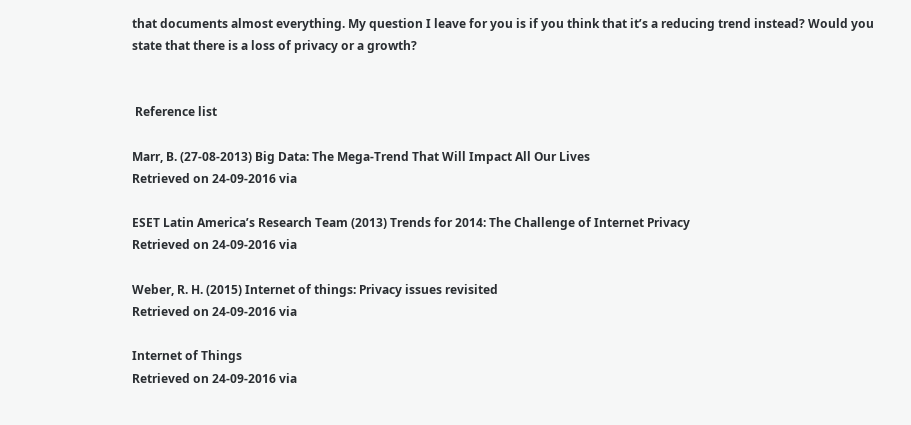that documents almost everything. My question I leave for you is if you think that it’s a reducing trend instead? Would you state that there is a loss of privacy or a growth?


 Reference list

Marr, B. (27-08-2013) Big Data: The Mega-Trend That Will Impact All Our Lives
Retrieved on 24-09-2016 via

ESET Latin America’s Research Team (2013) Trends for 2014: The Challenge of Internet Privacy
Retrieved on 24-09-2016 via

Weber, R. H. (2015) Internet of things: Privacy issues revisited
Retrieved on 24-09-2016 via

Internet of Things
Retrieved on 24-09-2016 via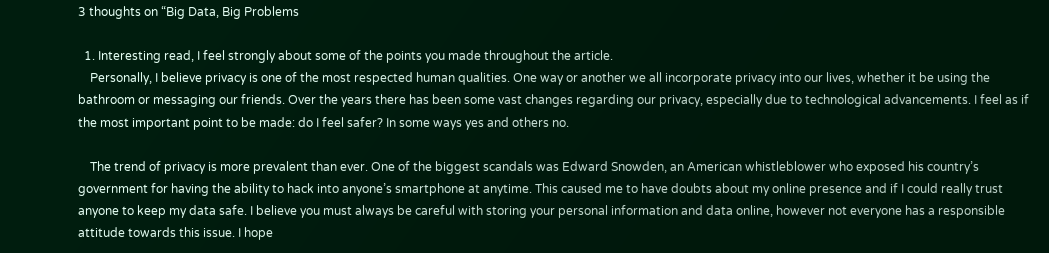3 thoughts on “Big Data, Big Problems

  1. Interesting read, I feel strongly about some of the points you made throughout the article.
    Personally, I believe privacy is one of the most respected human qualities. One way or another we all incorporate privacy into our lives, whether it be using the bathroom or messaging our friends. Over the years there has been some vast changes regarding our privacy, especially due to technological advancements. I feel as if the most important point to be made: do I feel safer? In some ways yes and others no.

    The trend of privacy is more prevalent than ever. One of the biggest scandals was Edward Snowden, an American whistleblower who exposed his country’s government for having the ability to hack into anyone’s smartphone at anytime. This caused me to have doubts about my online presence and if I could really trust anyone to keep my data safe. I believe you must always be careful with storing your personal information and data online, however not everyone has a responsible attitude towards this issue. I hope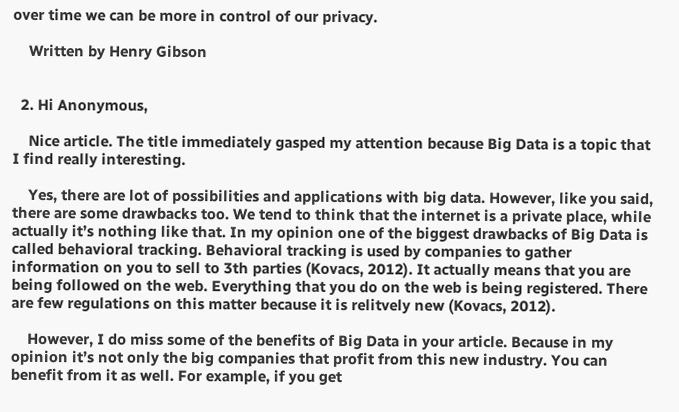over time we can be more in control of our privacy.

    Written by Henry Gibson


  2. Hi Anonymous,

    Nice article. The title immediately gasped my attention because Big Data is a topic that I find really interesting.

    Yes, there are lot of possibilities and applications with big data. However, like you said, there are some drawbacks too. We tend to think that the internet is a private place, while actually it’s nothing like that. In my opinion one of the biggest drawbacks of Big Data is called behavioral tracking. Behavioral tracking is used by companies to gather information on you to sell to 3th parties (Kovacs, 2012). It actually means that you are being followed on the web. Everything that you do on the web is being registered. There are few regulations on this matter because it is relitvely new (Kovacs, 2012).

    However, I do miss some of the benefits of Big Data in your article. Because in my opinion it’s not only the big companies that profit from this new industry. You can benefit from it as well. For example, if you get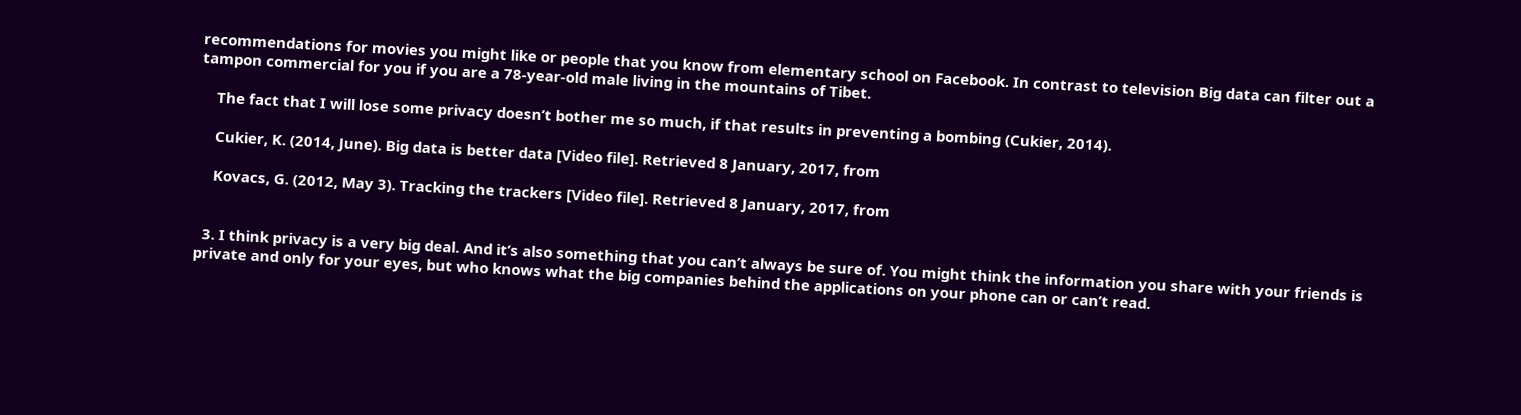recommendations for movies you might like or people that you know from elementary school on Facebook. In contrast to television Big data can filter out a tampon commercial for you if you are a 78-year-old male living in the mountains of Tibet.

    The fact that I will lose some privacy doesn’t bother me so much, if that results in preventing a bombing (Cukier, 2014).

    Cukier, K. (2014, June). Big data is better data [Video file]. Retrieved 8 January, 2017, from

    Kovacs, G. (2012, May 3). Tracking the trackers [Video file]. Retrieved 8 January, 2017, from


  3. I think privacy is a very big deal. And it’s also something that you can’t always be sure of. You might think the information you share with your friends is private and only for your eyes, but who knows what the big companies behind the applications on your phone can or can’t read.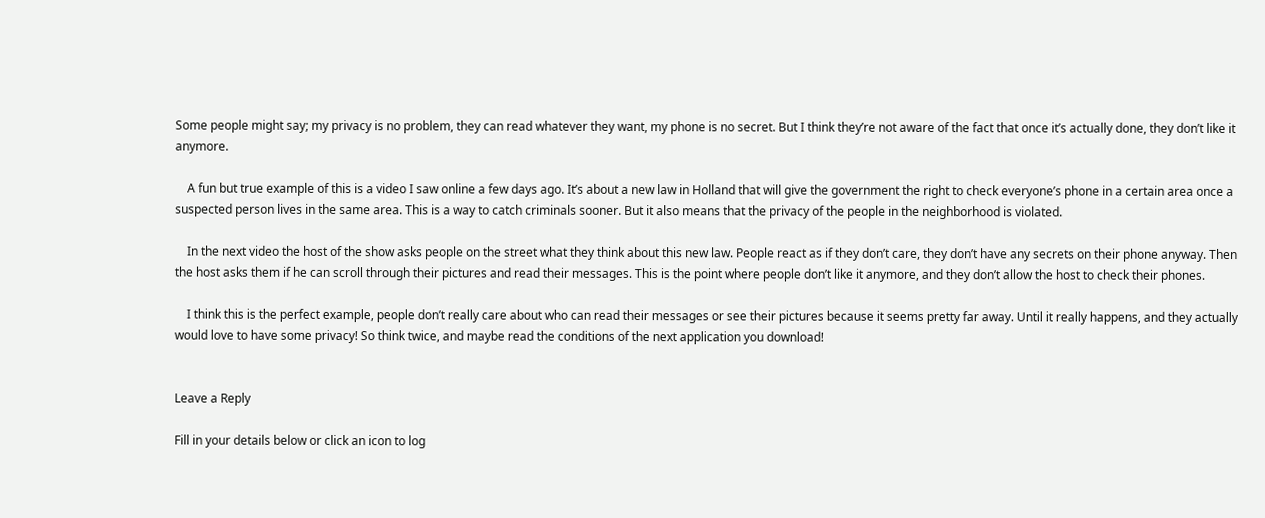Some people might say; my privacy is no problem, they can read whatever they want, my phone is no secret. But I think they’re not aware of the fact that once it’s actually done, they don’t like it anymore.

    A fun but true example of this is a video I saw online a few days ago. It’s about a new law in Holland that will give the government the right to check everyone’s phone in a certain area once a suspected person lives in the same area. This is a way to catch criminals sooner. But it also means that the privacy of the people in the neighborhood is violated.

    In the next video the host of the show asks people on the street what they think about this new law. People react as if they don’t care, they don’t have any secrets on their phone anyway. Then the host asks them if he can scroll through their pictures and read their messages. This is the point where people don’t like it anymore, and they don’t allow the host to check their phones.

    I think this is the perfect example, people don’t really care about who can read their messages or see their pictures because it seems pretty far away. Until it really happens, and they actually would love to have some privacy! So think twice, and maybe read the conditions of the next application you download!


Leave a Reply

Fill in your details below or click an icon to log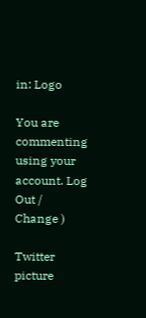in: Logo

You are commenting using your account. Log Out / Change )

Twitter picture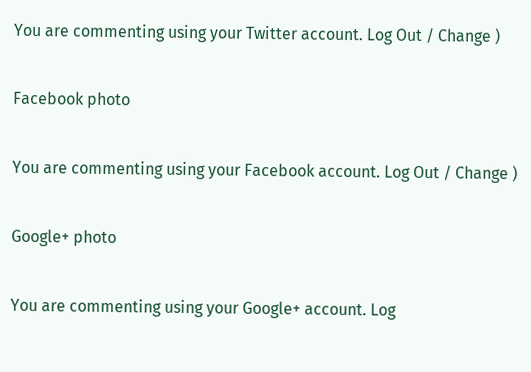You are commenting using your Twitter account. Log Out / Change )

Facebook photo

You are commenting using your Facebook account. Log Out / Change )

Google+ photo

You are commenting using your Google+ account. Log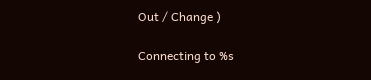Out / Change )

Connecting to %s